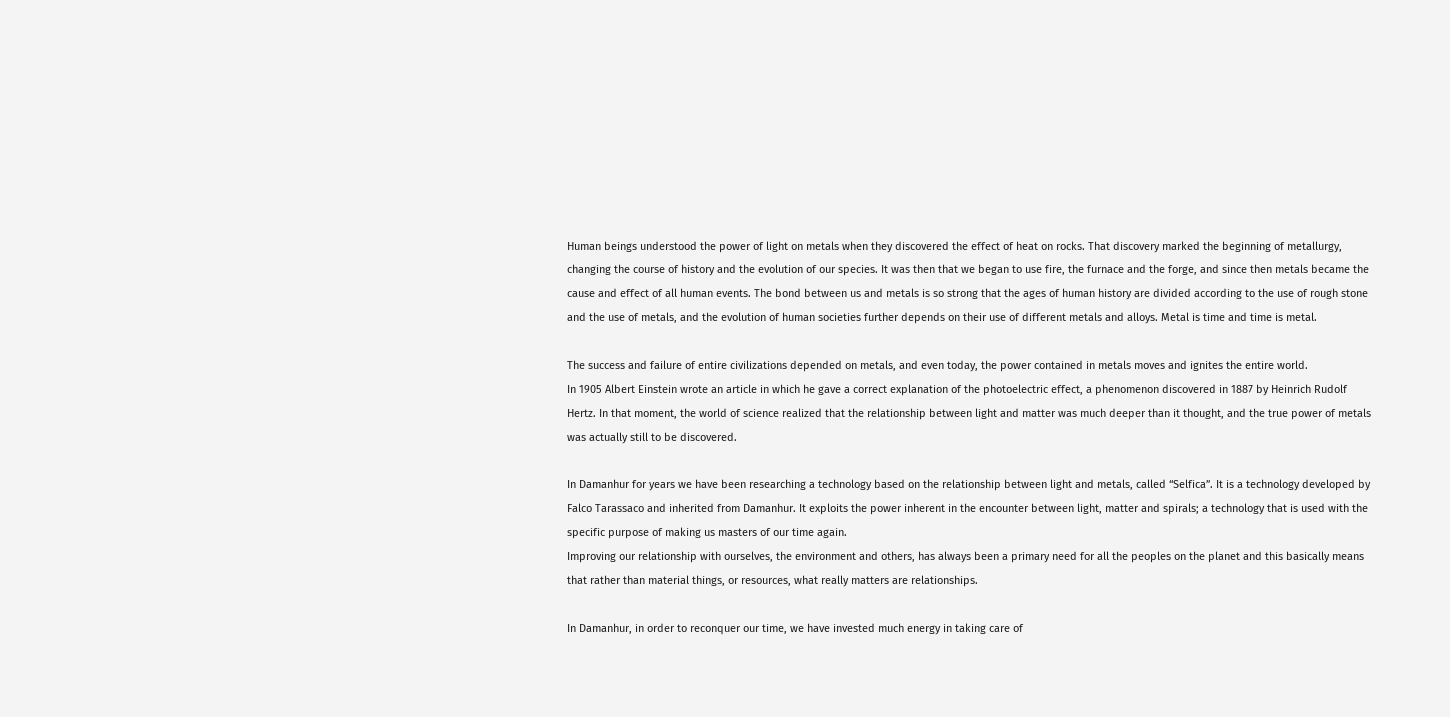Human beings understood the power of light on metals when they discovered the effect of heat on rocks. That discovery marked the beginning of metallurgy, changing the course of history and the evolution of our species. It was then that we began to use fire, the furnace and the forge, and since then metals became the cause and effect of all human events. The bond between us and metals is so strong that the ages of human history are divided according to the use of rough stone and the use of metals, and the evolution of human societies further depends on their use of different metals and alloys. Metal is time and time is metal.

The success and failure of entire civilizations depended on metals, and even today, the power contained in metals moves and ignites the entire world.
In 1905 Albert Einstein wrote an article in which he gave a correct explanation of the photoelectric effect, a phenomenon discovered in 1887 by Heinrich Rudolf Hertz. In that moment, the world of science realized that the relationship between light and matter was much deeper than it thought, and the true power of metals was actually still to be discovered.

In Damanhur for years we have been researching a technology based on the relationship between light and metals, called “Selfica”. It is a technology developed by Falco Tarassaco and inherited from Damanhur. It exploits the power inherent in the encounter between light, matter and spirals; a technology that is used with the specific purpose of making us masters of our time again.
Improving our relationship with ourselves, the environment and others, has always been a primary need for all the peoples on the planet and this basically means that rather than material things, or resources, what really matters are relationships.

In Damanhur, in order to reconquer our time, we have invested much energy in taking care of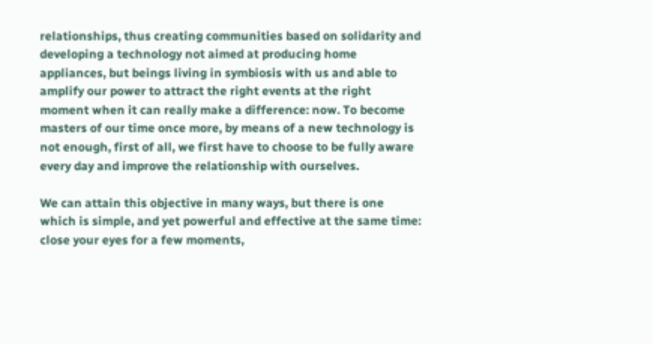relationships, thus creating communities based on solidarity and developing a technology not aimed at producing home appliances, but beings living in symbiosis with us and able to amplify our power to attract the right events at the right moment when it can really make a difference: now. To become masters of our time once more, by means of a new technology is not enough, first of all, we first have to choose to be fully aware every day and improve the relationship with ourselves.

We can attain this objective in many ways, but there is one which is simple, and yet powerful and effective at the same time: close your eyes for a few moments,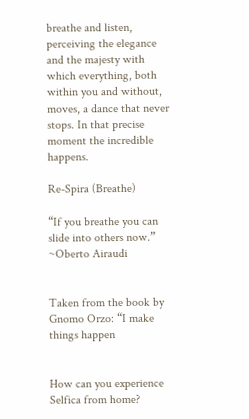breathe and listen, perceiving the elegance and the majesty with which everything, both within you and without, moves, a dance that never stops. In that precise moment the incredible happens.

Re-Spira (Breathe)

“If you breathe you can slide into others now.”
~Oberto Airaudi


Taken from the book by Gnomo Orzo: “I make things happen


How can you experience Selfica from home?